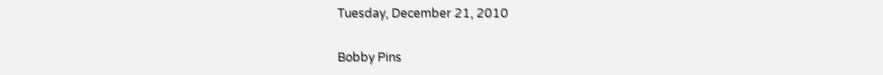Tuesday, December 21, 2010

Bobby Pins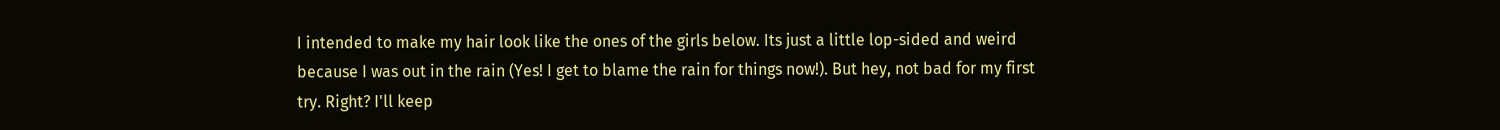I intended to make my hair look like the ones of the girls below. Its just a little lop-sided and weird because I was out in the rain (Yes! I get to blame the rain for things now!). But hey, not bad for my first try. Right? I'll keep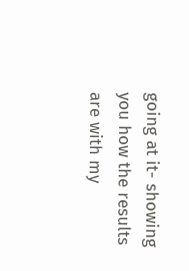going at it- showing you how the results are with my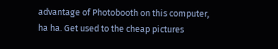advantage of Photobooth on this computer, ha ha. Get used to the cheap pictures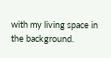with my living space in the background.